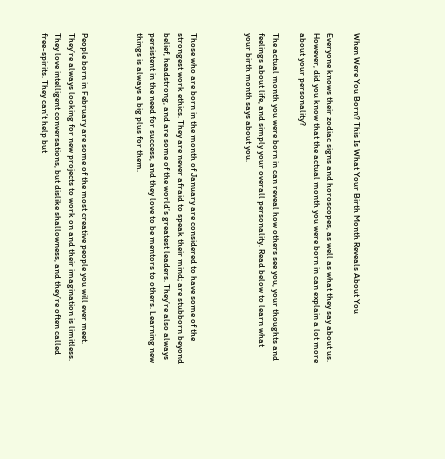When Were You Born? This Is What Your Birth Month Reveals About You

Everyone knows their zodiac signs and horoscopes, as well as what they say about us. However, did you know that the actual month you were born in can explain a lot more about your personality?

The actual month you were born in can reveal how others see you, your thoughts and feelings about life, and simply your overall personality. Read below to learn what your birth month says about you.



Those who are born in the month of January are considered to have some of the strongest work ethics. They are never afraid to speak their mind; are stubborn beyond belief, headstrong, and are some of the world’s greatest leaders. They’re also always persistent in the need for success, and they love to be mentors to others. Learning new things is always a big plus for them.



People born in February are some of the most creative people you will ever meet. They’re always looking for new projects to work on and their imagination is limitless. They love intelligent conversations, but dislike shallowness, and they’re often called free-spirits. They can’t help but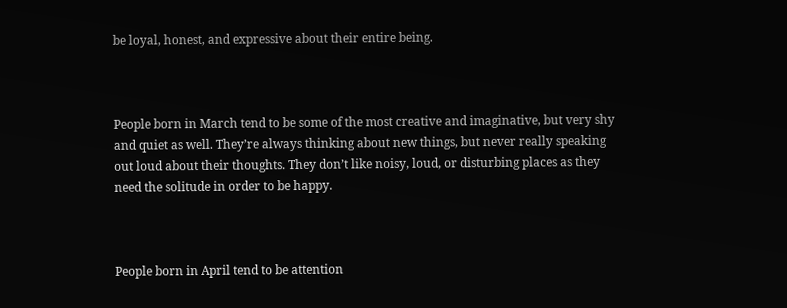be loyal, honest, and expressive about their entire being.



People born in March tend to be some of the most creative and imaginative, but very shy and quiet as well. They’re always thinking about new things, but never really speaking out loud about their thoughts. They don’t like noisy, loud, or disturbing places as they need the solitude in order to be happy.



People born in April tend to be attention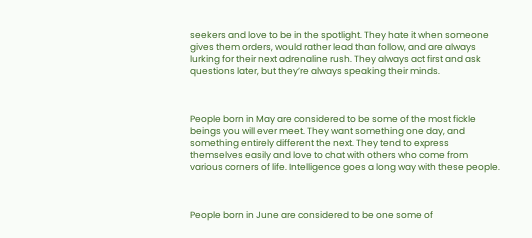seekers and love to be in the spotlight. They hate it when someone gives them orders, would rather lead than follow, and are always lurking for their next adrenaline rush. They always act first and ask questions later, but they’re always speaking their minds.



People born in May are considered to be some of the most fickle beings you will ever meet. They want something one day, and something entirely different the next. They tend to express themselves easily and love to chat with others who come from various corners of life. Intelligence goes a long way with these people.



People born in June are considered to be one some of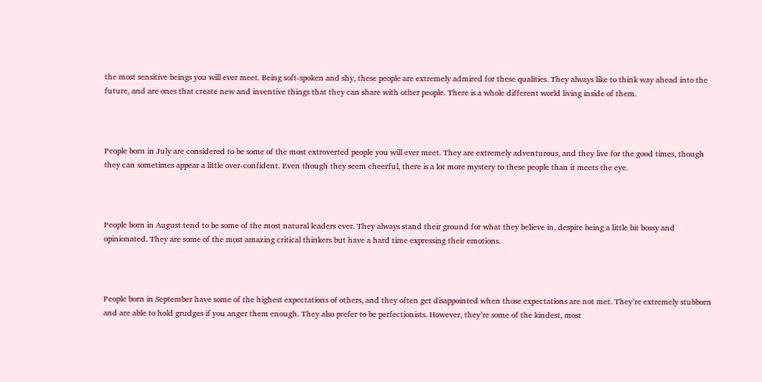the most sensitive beings you will ever meet. Being soft-spoken and shy, these people are extremely admired for these qualities. They always like to think way ahead into the future, and are ones that create new and inventive things that they can share with other people. There is a whole different world living inside of them.



People born in July are considered to be some of the most extroverted people you will ever meet. They are extremely adventurous, and they live for the good times, though they can sometimes appear a little over-confident. Even though they seem cheerful, there is a lot more mystery to these people than it meets the eye.



People born in August tend to be some of the most natural leaders ever. They always stand their ground for what they believe in, despite being a little bit bossy and opinionated. They are some of the most amazing critical thinkers but have a hard time expressing their emotions.



People born in September have some of the highest expectations of others, and they often get disappointed when those expectations are not met. They’re extremely stubborn and are able to hold grudges if you anger them enough. They also prefer to be perfectionists. However, they’re some of the kindest, most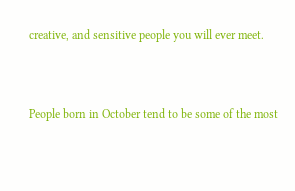creative, and sensitive people you will ever meet.



People born in October tend to be some of the most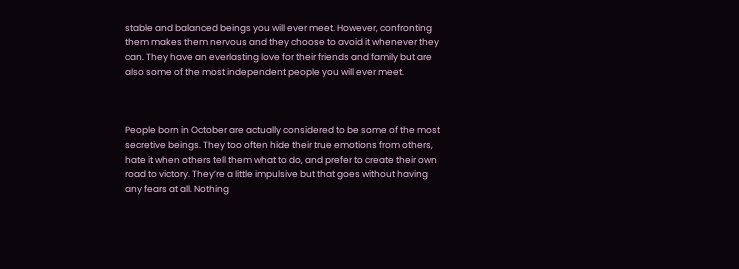stable and balanced beings you will ever meet. However, confronting them makes them nervous and they choose to avoid it whenever they can. They have an everlasting love for their friends and family but are also some of the most independent people you will ever meet.



People born in October are actually considered to be some of the most secretive beings. They too often hide their true emotions from others, hate it when others tell them what to do, and prefer to create their own road to victory. They’re a little impulsive but that goes without having any fears at all. Nothing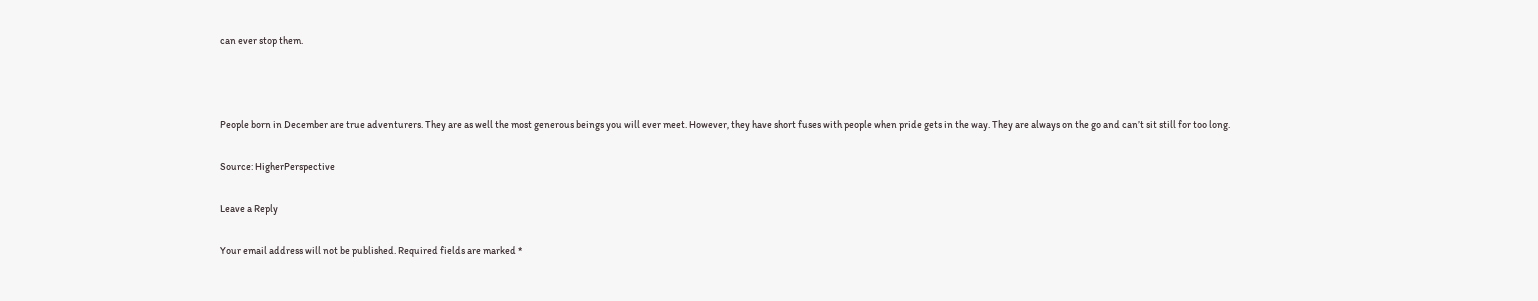can ever stop them.



People born in December are true adventurers. They are as well the most generous beings you will ever meet. However, they have short fuses with people when pride gets in the way. They are always on the go and can’t sit still for too long.

Source: HigherPerspective

Leave a Reply

Your email address will not be published. Required fields are marked *